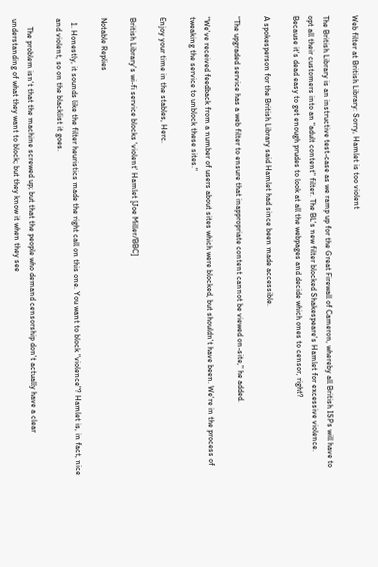Web filter at British Library: Sorry, Hamlet is too violent

The British Library is an instructive test-case as we ramp up for the Great Firewall of Cameron, whereby all British ISPs will have to opt all their customers into an "adult content" filter. The BL's new filter blocked Shakespeare's Hamlet for excessive violence. Because it's dead easy to get enough prudes to look at all the webpages and decide which ones to censor, right?

A spokesperson for the British Library said Hamlet had since been made accessible.

"The upgraded service has a web filter to ensure that inappropriate content cannot be viewed on-site," he added.

"We've received feedback from a number of users about sites which were blocked, but shouldn't have been. We're in the process of tweaking the service to unblock these sites."

Enjoy your time in the stables, Herc.

British Library's wi-fi service blocks 'violent' Hamlet [Joe Miller/BBC]

Notable Replies

  1. Honestly, it sounds like the filter heuristics made the right call on this one. You want to block "violence"? Hamlet is, in fact, nice and violent, so on the blacklist it goes.

    The problem isn't that the machine screwed up; but that the people who demand censorship don't actually have a clear understanding of what they want to block; but they know it when they see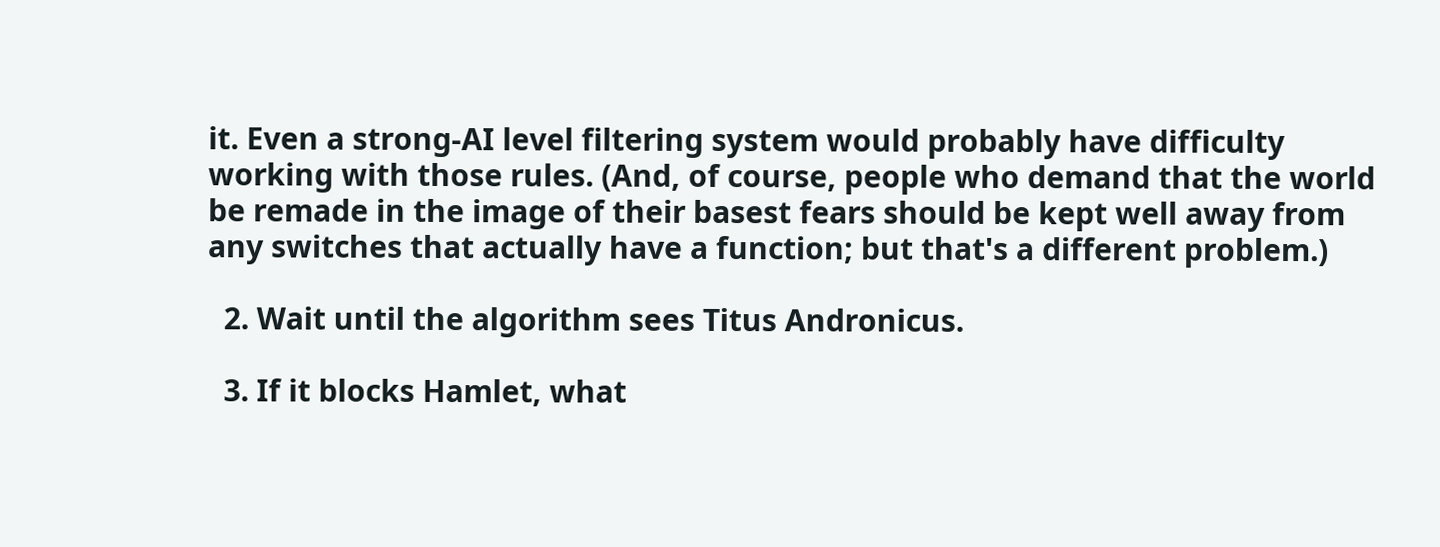it. Even a strong-AI level filtering system would probably have difficulty working with those rules. (And, of course, people who demand that the world be remade in the image of their basest fears should be kept well away from any switches that actually have a function; but that's a different problem.)

  2. Wait until the algorithm sees Titus Andronicus.

  3. If it blocks Hamlet, what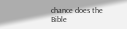chance does the Bible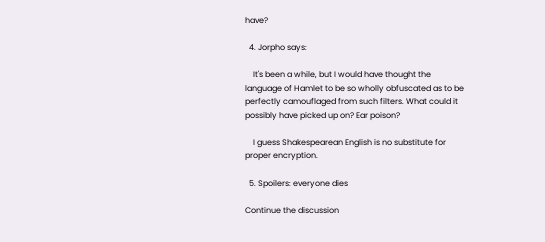have?

  4. Jorpho says:

    It's been a while, but I would have thought the language of Hamlet to be so wholly obfuscated as to be perfectly camouflaged from such filters. What could it possibly have picked up on? Ear poison?

    I guess Shakespearean English is no substitute for proper encryption.

  5. Spoilers: everyone dies

Continue the discussion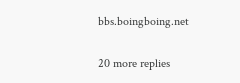bbs.boingboing.net

20 more replies